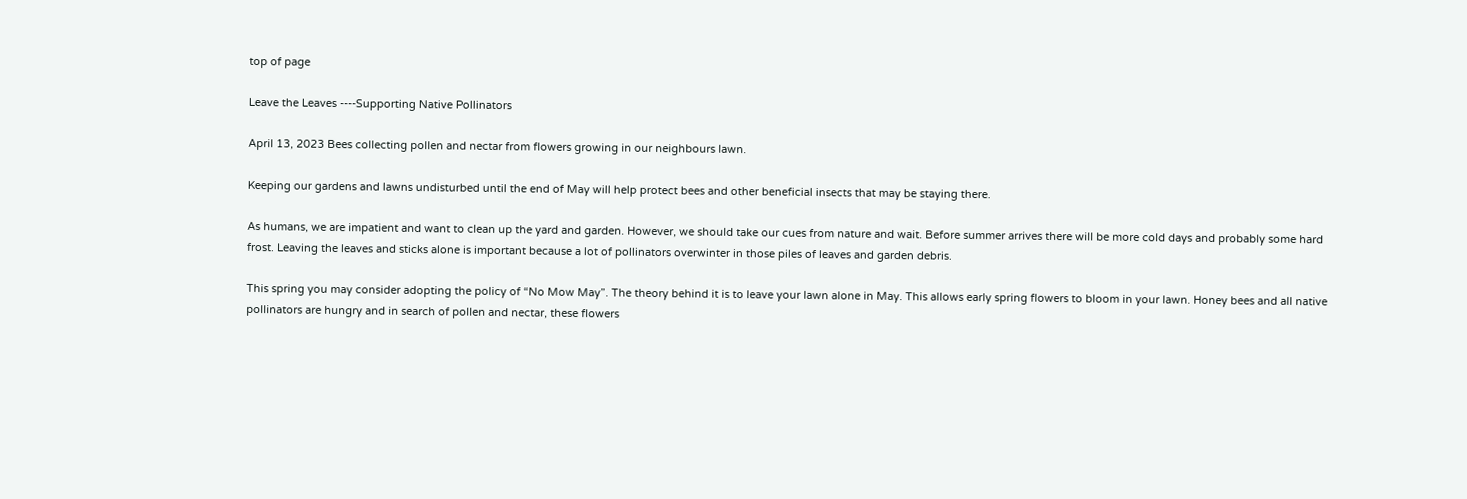top of page

Leave the Leaves ----Supporting Native Pollinators

April 13, 2023 Bees collecting pollen and nectar from flowers growing in our neighbours lawn.

Keeping our gardens and lawns undisturbed until the end of May will help protect bees and other beneficial insects that may be staying there.

As humans, we are impatient and want to clean up the yard and garden. However, we should take our cues from nature and wait. Before summer arrives there will be more cold days and probably some hard frost. Leaving the leaves and sticks alone is important because a lot of pollinators overwinter in those piles of leaves and garden debris.

This spring you may consider adopting the policy of “No Mow May”. The theory behind it is to leave your lawn alone in May. This allows early spring flowers to bloom in your lawn. Honey bees and all native pollinators are hungry and in search of pollen and nectar, these flowers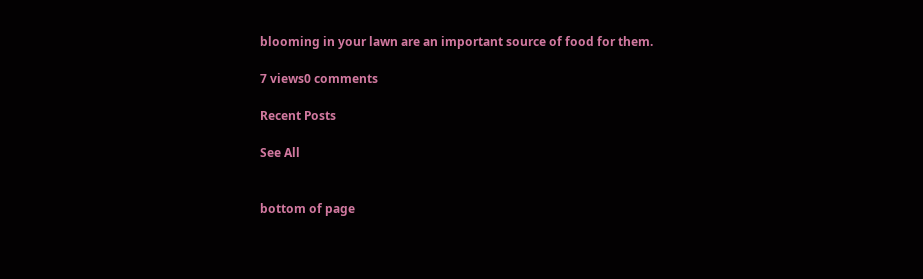blooming in your lawn are an important source of food for them.

7 views0 comments

Recent Posts

See All


bottom of page